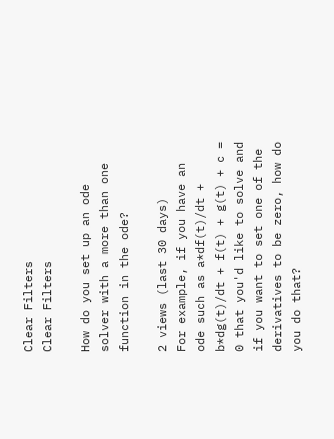Clear Filters
Clear Filters

How do you set up an ode solver with a more than one function in the ode?

2 views (last 30 days)
For example, if you have an ode such as a*df(t)/dt + b*dg(t)/dt + f(t) + g(t) + c = 0 that you'd like to solve and if you want to set one of the derivatives to be zero, how do you do that?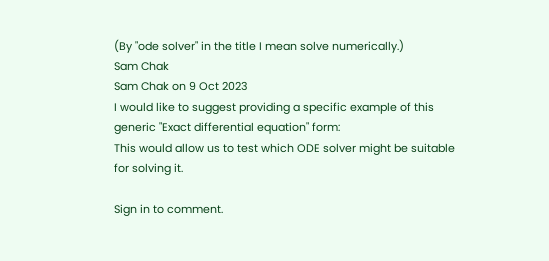(By "ode solver" in the title I mean solve numerically.)
Sam Chak
Sam Chak on 9 Oct 2023
I would like to suggest providing a specific example of this generic "Exact differential equation" form:
This would allow us to test which ODE solver might be suitable for solving it.

Sign in to comment.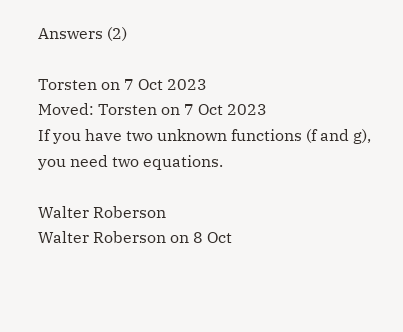Answers (2)

Torsten on 7 Oct 2023
Moved: Torsten on 7 Oct 2023
If you have two unknown functions (f and g), you need two equations.

Walter Roberson
Walter Roberson on 8 Oct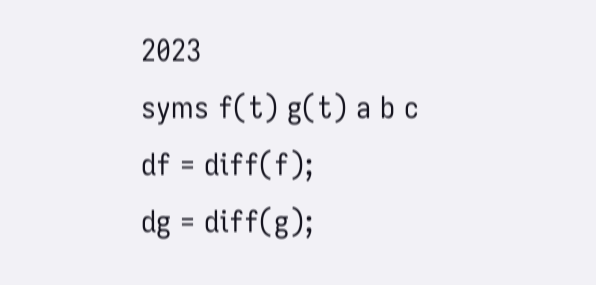2023
syms f(t) g(t) a b c
df = diff(f);
dg = diff(g);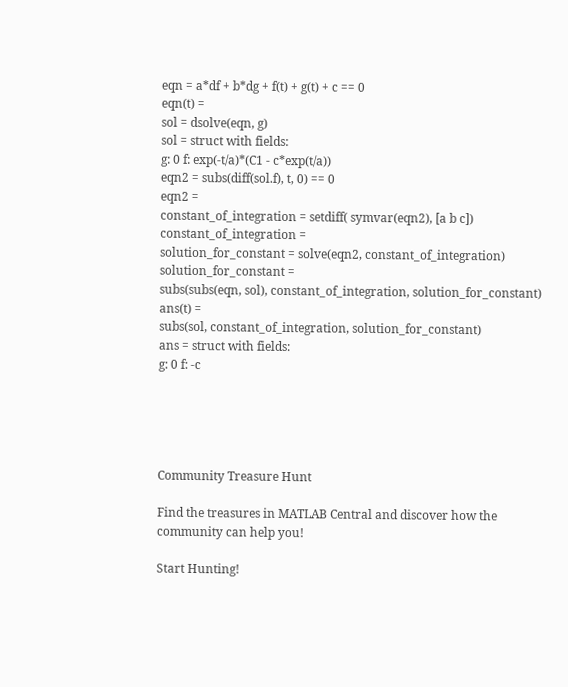eqn = a*df + b*dg + f(t) + g(t) + c == 0
eqn(t) =
sol = dsolve(eqn, g)
sol = struct with fields:
g: 0 f: exp(-t/a)*(C1 - c*exp(t/a))
eqn2 = subs(diff(sol.f), t, 0) == 0
eqn2 =
constant_of_integration = setdiff( symvar(eqn2), [a b c])
constant_of_integration =
solution_for_constant = solve(eqn2, constant_of_integration)
solution_for_constant =
subs(subs(eqn, sol), constant_of_integration, solution_for_constant)
ans(t) =
subs(sol, constant_of_integration, solution_for_constant)
ans = struct with fields:
g: 0 f: -c





Community Treasure Hunt

Find the treasures in MATLAB Central and discover how the community can help you!

Start Hunting!